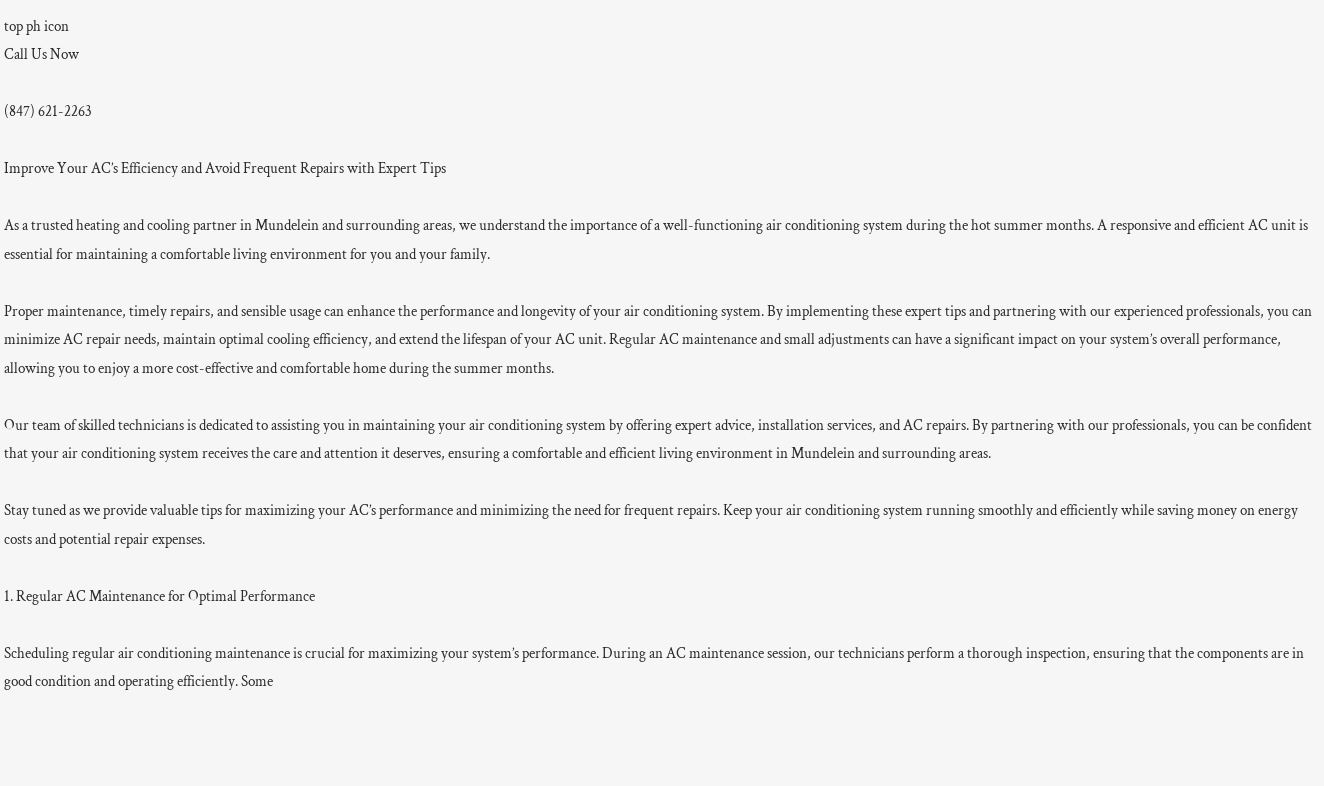top ph icon
Call Us Now

(847) 621-2263

Improve Your AC’s Efficiency and Avoid Frequent Repairs with Expert Tips

As a trusted heating and cooling partner in Mundelein and surrounding areas, we understand the importance of a well-functioning air conditioning system during the hot summer months. A responsive and efficient AC unit is essential for maintaining a comfortable living environment for you and your family.

Proper maintenance, timely repairs, and sensible usage can enhance the performance and longevity of your air conditioning system. By implementing these expert tips and partnering with our experienced professionals, you can minimize AC repair needs, maintain optimal cooling efficiency, and extend the lifespan of your AC unit. Regular AC maintenance and small adjustments can have a significant impact on your system’s overall performance, allowing you to enjoy a more cost-effective and comfortable home during the summer months.

Our team of skilled technicians is dedicated to assisting you in maintaining your air conditioning system by offering expert advice, installation services, and AC repairs. By partnering with our professionals, you can be confident that your air conditioning system receives the care and attention it deserves, ensuring a comfortable and efficient living environment in Mundelein and surrounding areas.

Stay tuned as we provide valuable tips for maximizing your AC’s performance and minimizing the need for frequent repairs. Keep your air conditioning system running smoothly and efficiently while saving money on energy costs and potential repair expenses.

1. Regular AC Maintenance for Optimal Performance

Scheduling regular air conditioning maintenance is crucial for maximizing your system’s performance. During an AC maintenance session, our technicians perform a thorough inspection, ensuring that the components are in good condition and operating efficiently. Some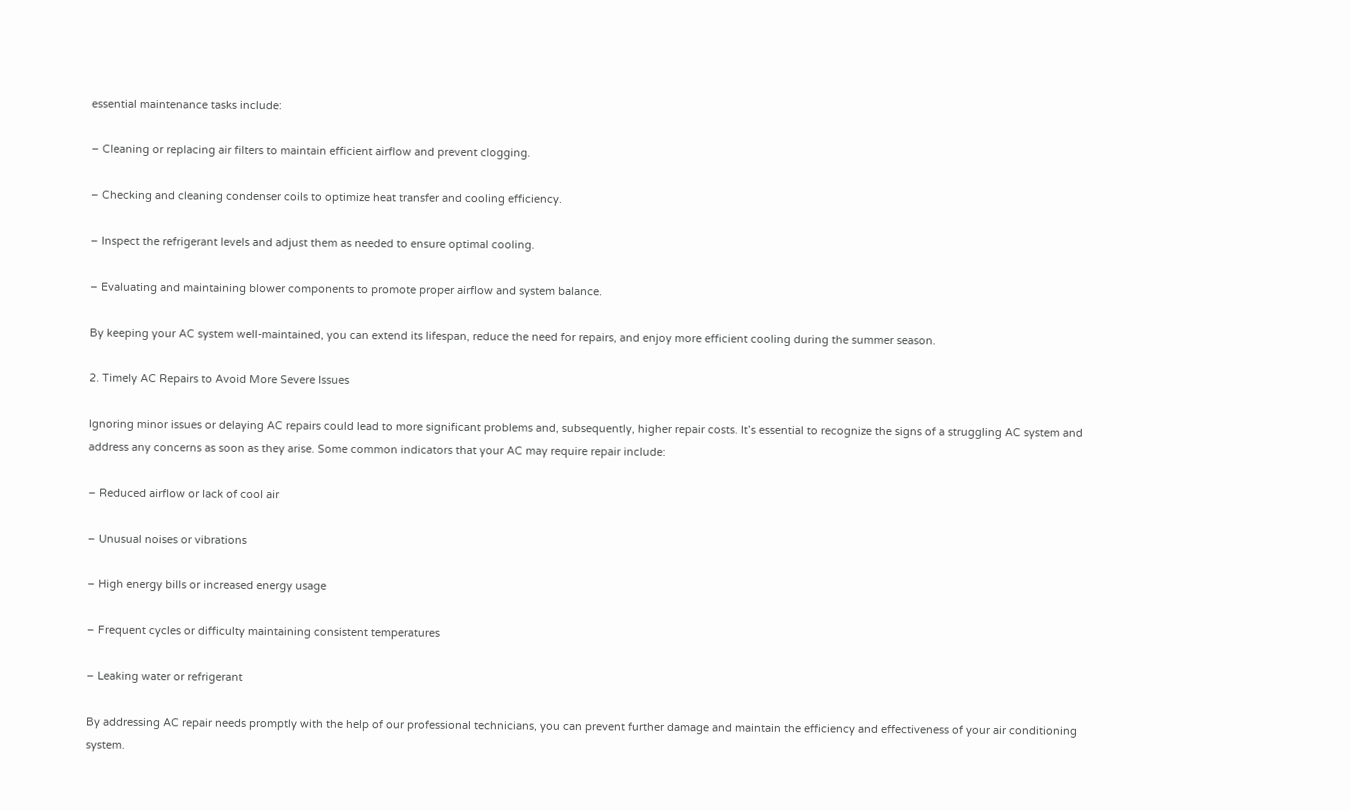essential maintenance tasks include:

– Cleaning or replacing air filters to maintain efficient airflow and prevent clogging.

– Checking and cleaning condenser coils to optimize heat transfer and cooling efficiency.

– Inspect the refrigerant levels and adjust them as needed to ensure optimal cooling.

– Evaluating and maintaining blower components to promote proper airflow and system balance.

By keeping your AC system well-maintained, you can extend its lifespan, reduce the need for repairs, and enjoy more efficient cooling during the summer season.

2. Timely AC Repairs to Avoid More Severe Issues

Ignoring minor issues or delaying AC repairs could lead to more significant problems and, subsequently, higher repair costs. It’s essential to recognize the signs of a struggling AC system and address any concerns as soon as they arise. Some common indicators that your AC may require repair include:

– Reduced airflow or lack of cool air

– Unusual noises or vibrations

– High energy bills or increased energy usage

– Frequent cycles or difficulty maintaining consistent temperatures

– Leaking water or refrigerant

By addressing AC repair needs promptly with the help of our professional technicians, you can prevent further damage and maintain the efficiency and effectiveness of your air conditioning system.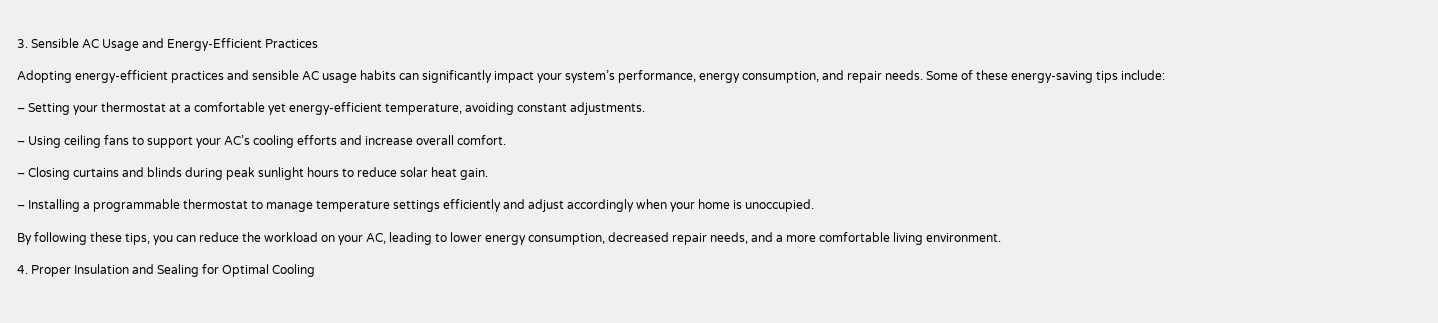3. Sensible AC Usage and Energy-Efficient Practices

Adopting energy-efficient practices and sensible AC usage habits can significantly impact your system’s performance, energy consumption, and repair needs. Some of these energy-saving tips include:

– Setting your thermostat at a comfortable yet energy-efficient temperature, avoiding constant adjustments.

– Using ceiling fans to support your AC’s cooling efforts and increase overall comfort.

– Closing curtains and blinds during peak sunlight hours to reduce solar heat gain.

– Installing a programmable thermostat to manage temperature settings efficiently and adjust accordingly when your home is unoccupied.

By following these tips, you can reduce the workload on your AC, leading to lower energy consumption, decreased repair needs, and a more comfortable living environment.

4. Proper Insulation and Sealing for Optimal Cooling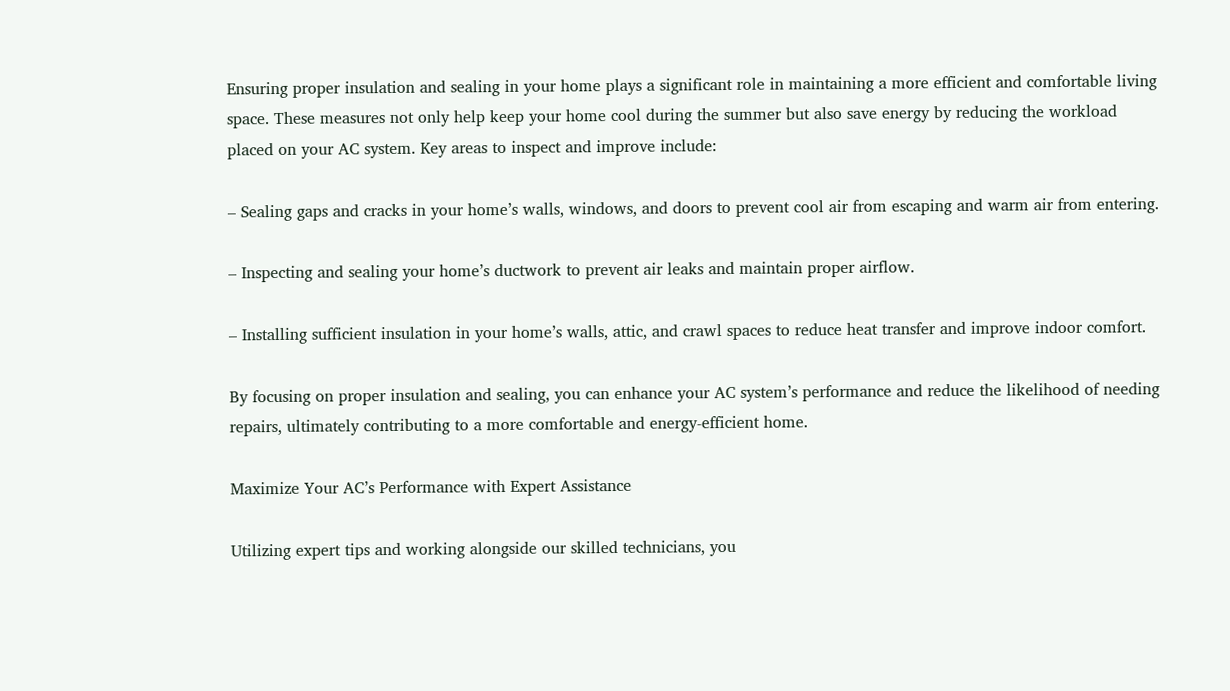Ensuring proper insulation and sealing in your home plays a significant role in maintaining a more efficient and comfortable living space. These measures not only help keep your home cool during the summer but also save energy by reducing the workload placed on your AC system. Key areas to inspect and improve include:

– Sealing gaps and cracks in your home’s walls, windows, and doors to prevent cool air from escaping and warm air from entering.

– Inspecting and sealing your home’s ductwork to prevent air leaks and maintain proper airflow.

– Installing sufficient insulation in your home’s walls, attic, and crawl spaces to reduce heat transfer and improve indoor comfort.

By focusing on proper insulation and sealing, you can enhance your AC system’s performance and reduce the likelihood of needing repairs, ultimately contributing to a more comfortable and energy-efficient home.

Maximize Your AC’s Performance with Expert Assistance

Utilizing expert tips and working alongside our skilled technicians, you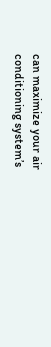can maximize your air conditioning system’s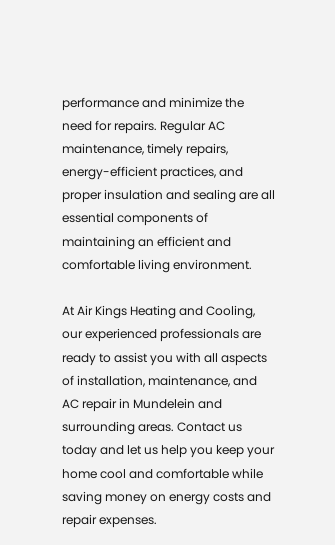performance and minimize the need for repairs. Regular AC maintenance, timely repairs, energy-efficient practices, and proper insulation and sealing are all essential components of maintaining an efficient and comfortable living environment.

At Air Kings Heating and Cooling, our experienced professionals are ready to assist you with all aspects of installation, maintenance, and AC repair in Mundelein and surrounding areas. Contact us today and let us help you keep your home cool and comfortable while saving money on energy costs and repair expenses.